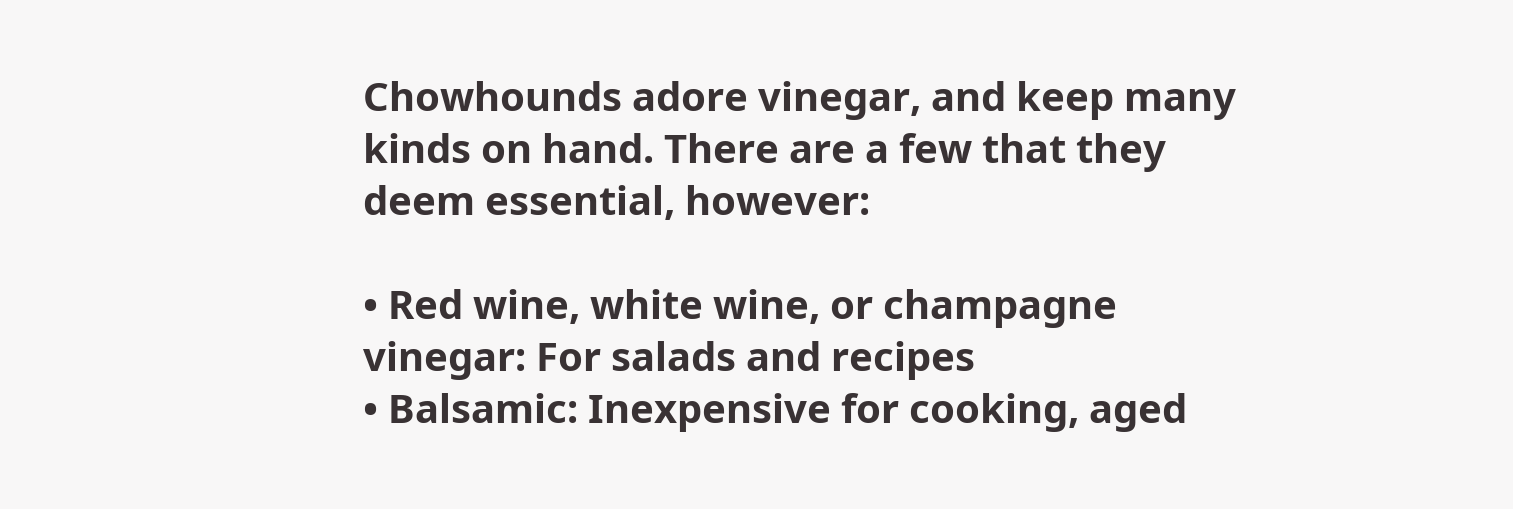Chowhounds adore vinegar, and keep many kinds on hand. There are a few that they deem essential, however:

• Red wine, white wine, or champagne vinegar: For salads and recipes
• Balsamic: Inexpensive for cooking, aged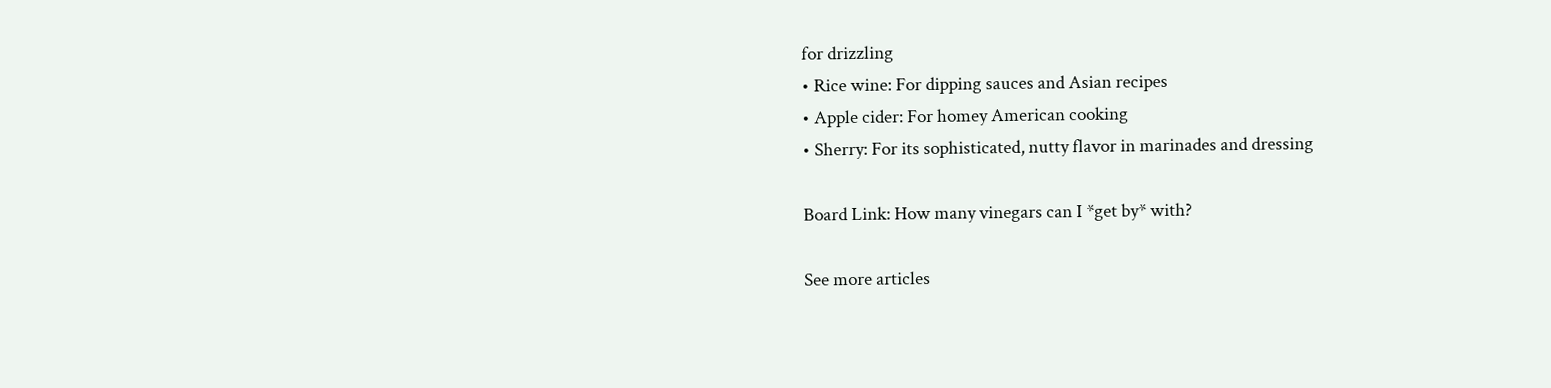for drizzling
• Rice wine: For dipping sauces and Asian recipes
• Apple cider: For homey American cooking
• Sherry: For its sophisticated, nutty flavor in marinades and dressing

Board Link: How many vinegars can I *get by* with?

See more articles